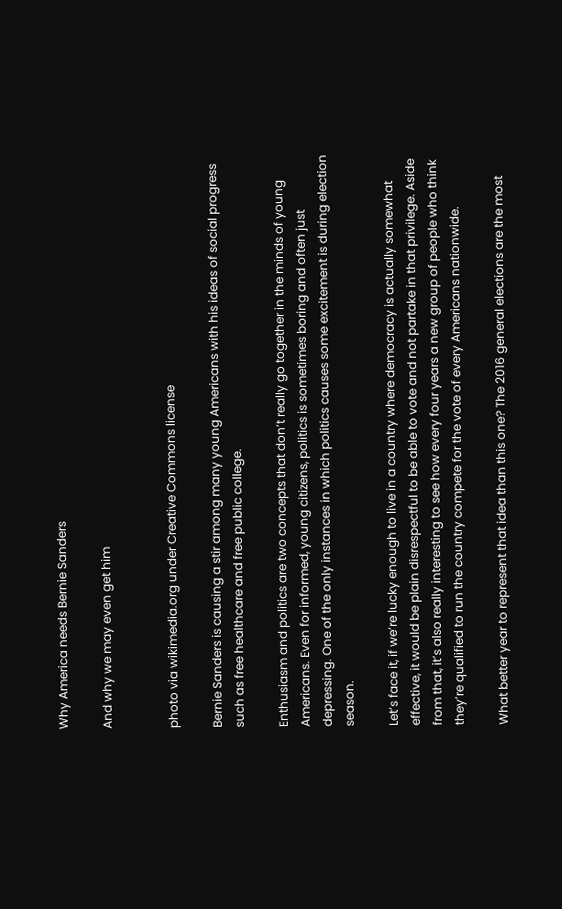Why America needs Bernie Sanders

And why we may even get him


photo via wikimedia.org under Creative Commons license

Bernie Sanders is causing a stir among many young Americans with his ideas of social progress such as free healthcare and free public college.

Enthusiasm and politics are two concepts that don’t really go together in the minds of young Americans. Even for informed, young citizens, politics is sometimes boring and often just depressing. One of the only instances in which politics causes some excitement is during election season.

Let’s face it, if we’re lucky enough to live in a country where democracy is actually somewhat effective, it would be plain disrespectful to be able to vote and not partake in that privilege. Aside from that, it’s also really interesting to see how every four years a new group of people who think they’re qualified to run the country compete for the vote of every Americans nationwide.

What better year to represent that idea than this one? The 2016 general elections are the most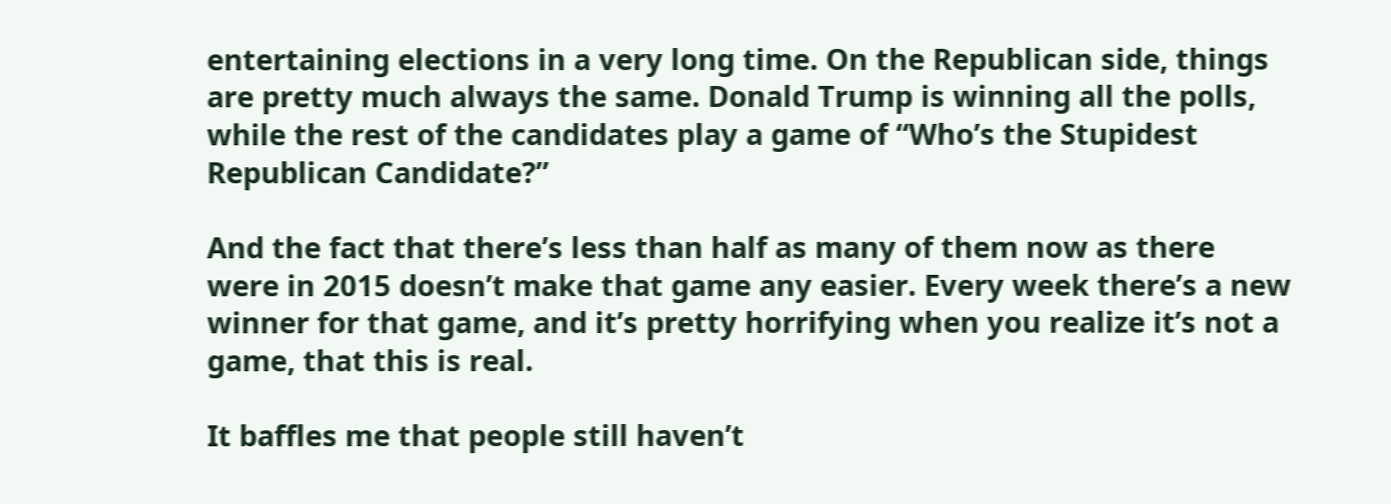entertaining elections in a very long time. On the Republican side, things are pretty much always the same. Donald Trump is winning all the polls, while the rest of the candidates play a game of “Who’s the Stupidest Republican Candidate?”

And the fact that there’s less than half as many of them now as there were in 2015 doesn’t make that game any easier. Every week there’s a new winner for that game, and it’s pretty horrifying when you realize it’s not a game, that this is real.

It baffles me that people still haven’t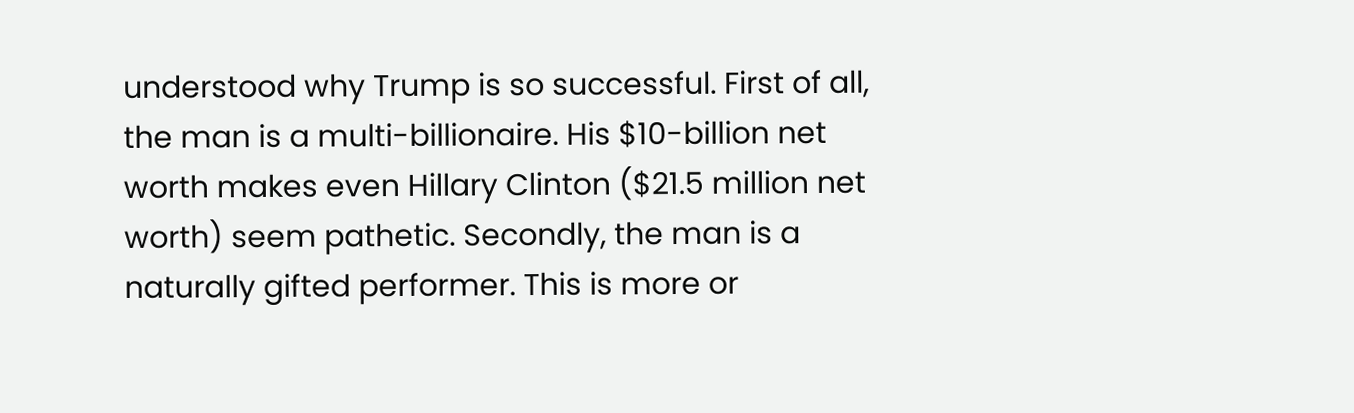understood why Trump is so successful. First of all, the man is a multi-billionaire. His $10-billion net worth makes even Hillary Clinton ($21.5 million net worth) seem pathetic. Secondly, the man is a naturally gifted performer. This is more or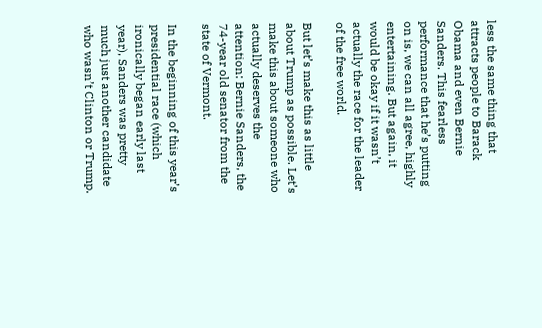less the same thing that attracts people to Barack Obama and even Bernie Sanders. This fearless performance that he’s putting on is, we can all agree, highly entertaining. But again, it would be okay if it wasn’t actually the race for the leader of the free world.

But let’s make this as little about Trump as possible. Let’s make this about someone who actually deserves the attention: Bernie Sanders, the 74-year old senator from the state of Vermont.

In the beginning of this year’s presidential race (which ironically began early last year), Sanders was pretty much just another candidate who wasn’t Clinton or Trump.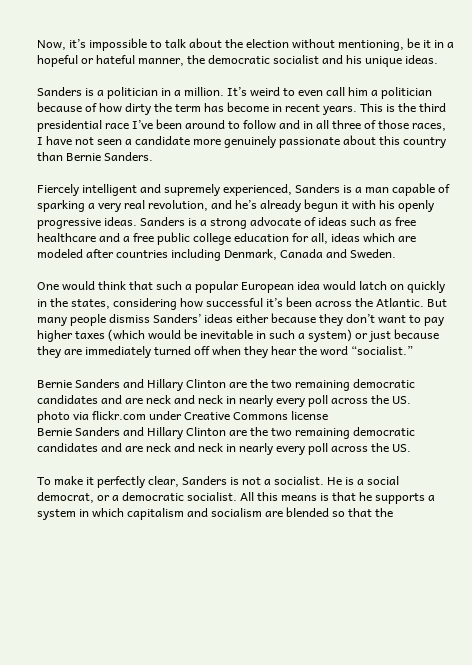Now, it’s impossible to talk about the election without mentioning, be it in a hopeful or hateful manner, the democratic socialist and his unique ideas.

Sanders is a politician in a million. It’s weird to even call him a politician because of how dirty the term has become in recent years. This is the third presidential race I’ve been around to follow and in all three of those races, I have not seen a candidate more genuinely passionate about this country than Bernie Sanders.

Fiercely intelligent and supremely experienced, Sanders is a man capable of sparking a very real revolution, and he’s already begun it with his openly progressive ideas. Sanders is a strong advocate of ideas such as free healthcare and a free public college education for all, ideas which are modeled after countries including Denmark, Canada and Sweden.

One would think that such a popular European idea would latch on quickly in the states, considering how successful it’s been across the Atlantic. But many people dismiss Sanders’ ideas either because they don’t want to pay higher taxes (which would be inevitable in such a system) or just because they are immediately turned off when they hear the word “socialist.”

Bernie Sanders and Hillary Clinton are the two remaining democratic candidates and are neck and neck in nearly every poll across the US.
photo via flickr.com under Creative Commons license
Bernie Sanders and Hillary Clinton are the two remaining democratic candidates and are neck and neck in nearly every poll across the US.

To make it perfectly clear, Sanders is not a socialist. He is a social democrat, or a democratic socialist. All this means is that he supports a system in which capitalism and socialism are blended so that the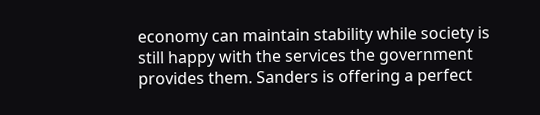economy can maintain stability while society is still happy with the services the government provides them. Sanders is offering a perfect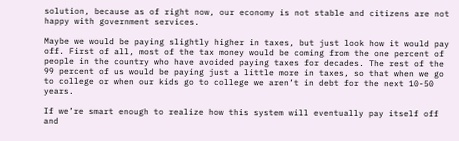solution, because as of right now, our economy is not stable and citizens are not happy with government services.

Maybe we would be paying slightly higher in taxes, but just look how it would pay off. First of all, most of the tax money would be coming from the one percent of people in the country who have avoided paying taxes for decades. The rest of the 99 percent of us would be paying just a little more in taxes, so that when we go to college or when our kids go to college we aren’t in debt for the next 10-50 years.

If we’re smart enough to realize how this system will eventually pay itself off and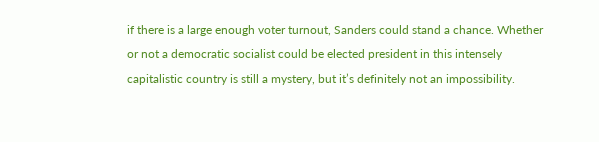if there is a large enough voter turnout, Sanders could stand a chance. Whether or not a democratic socialist could be elected president in this intensely capitalistic country is still a mystery, but it’s definitely not an impossibility.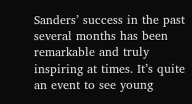Sanders’ success in the past several months has been remarkable and truly inspiring at times. It’s quite an event to see young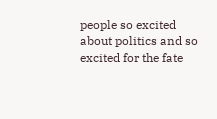people so excited about politics and so excited for the fate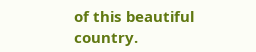of this beautiful country.